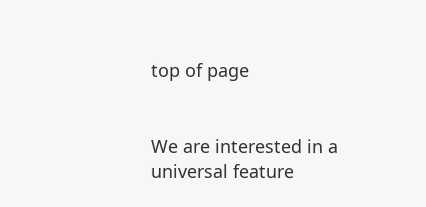top of page


We are interested in a universal feature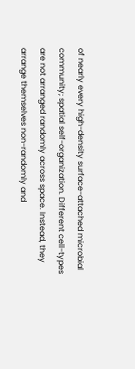of nearly every high-density surface-attached microbial community; spatial self-organization. Different cell-types are not arranged randomly across space. Instead, they arrange themselves non-randomly and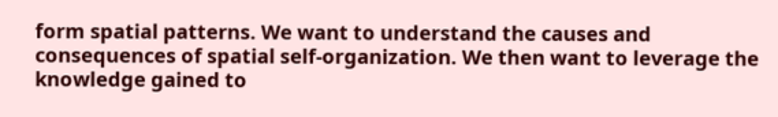form spatial patterns. We want to understand the causes and consequences of spatial self-organization. We then want to leverage the knowledge gained to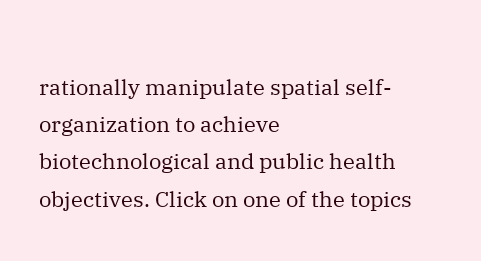rationally manipulate spatial self-organization to achieve biotechnological and public health objectives. Click on one of the topics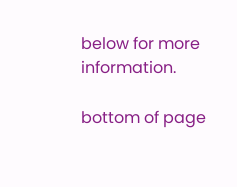below for more information.

bottom of page